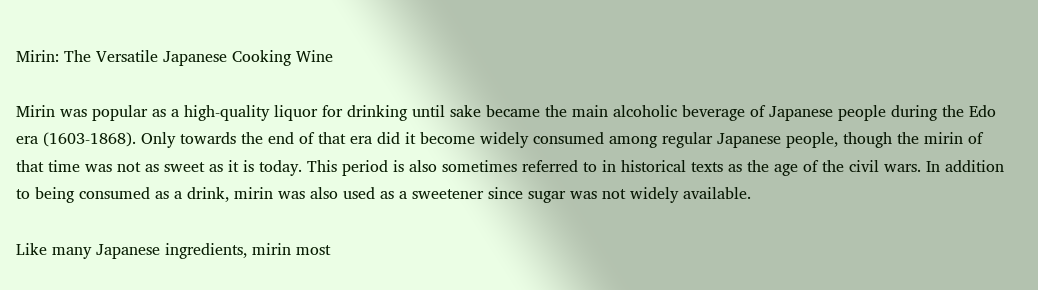Mirin: The Versatile Japanese Cooking Wine

Mirin was popular as a high-quality liquor for drinking until sake became the main alcoholic beverage of Japanese people during the Edo era (1603-1868). Only towards the end of that era did it become widely consumed among regular Japanese people, though the mirin of that time was not as sweet as it is today. This period is also sometimes referred to in historical texts as the age of the civil wars. In addition to being consumed as a drink, mirin was also used as a sweetener since sugar was not widely available.

Like many Japanese ingredients, mirin most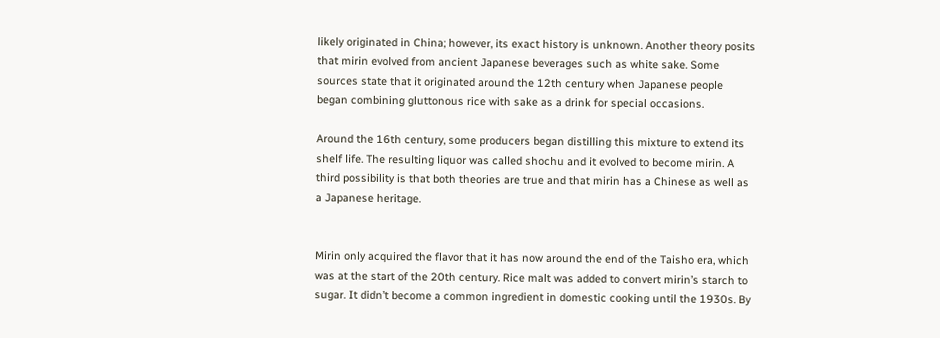likely originated in China; however, its exact history is unknown. Another theory posits that mirin evolved from ancient Japanese beverages such as white sake. Some sources state that it originated around the 12th century when Japanese people began combining gluttonous rice with sake as a drink for special occasions.

Around the 16th century, some producers began distilling this mixture to extend its shelf life. The resulting liquor was called shochu and it evolved to become mirin. A third possibility is that both theories are true and that mirin has a Chinese as well as a Japanese heritage.


Mirin only acquired the flavor that it has now around the end of the Taisho era, which was at the start of the 20th century. Rice malt was added to convert mirin’s starch to sugar. It didn’t become a common ingredient in domestic cooking until the 1930s. By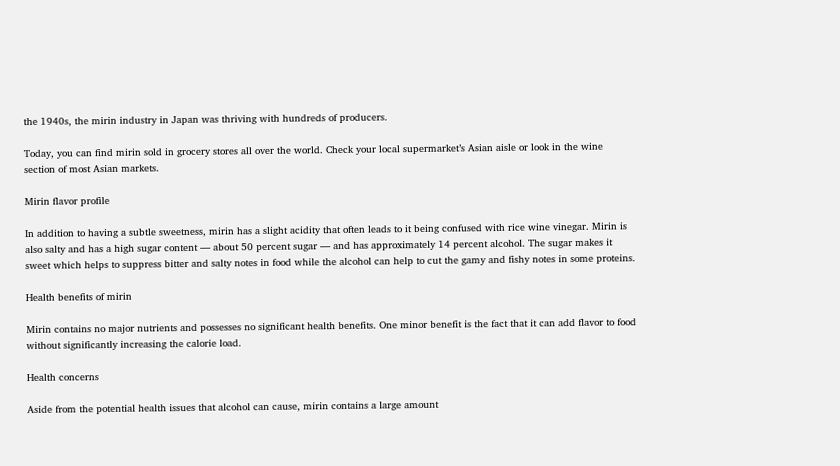the 1940s, the mirin industry in Japan was thriving with hundreds of producers.

Today, you can find mirin sold in grocery stores all over the world. Check your local supermarket’s Asian aisle or look in the wine section of most Asian markets.

Mirin flavor profile

In addition to having a subtle sweetness, mirin has a slight acidity that often leads to it being confused with rice wine vinegar. Mirin is also salty and has a high sugar content — about 50 percent sugar — and has approximately 14 percent alcohol. The sugar makes it sweet which helps to suppress bitter and salty notes in food while the alcohol can help to cut the gamy and fishy notes in some proteins.

Health benefits of mirin

Mirin contains no major nutrients and possesses no significant health benefits. One minor benefit is the fact that it can add flavor to food without significantly increasing the calorie load.

Health concerns

Aside from the potential health issues that alcohol can cause, mirin contains a large amount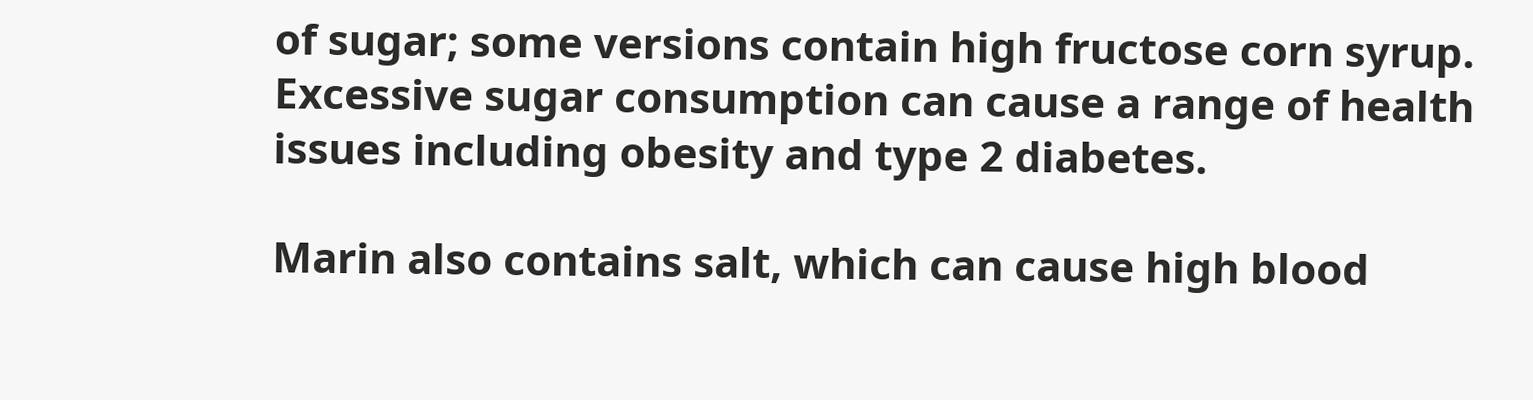of sugar; some versions contain high fructose corn syrup. Excessive sugar consumption can cause a range of health issues including obesity and type 2 diabetes.

Marin also contains salt, which can cause high blood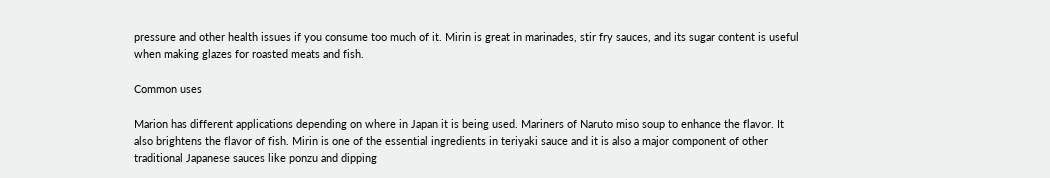pressure and other health issues if you consume too much of it. Mirin is great in marinades, stir fry sauces, and its sugar content is useful when making glazes for roasted meats and fish.

Common uses

Marion has different applications depending on where in Japan it is being used. Mariners of Naruto miso soup to enhance the flavor. It also brightens the flavor of fish. Mirin is one of the essential ingredients in teriyaki sauce and it is also a major component of other traditional Japanese sauces like ponzu and dipping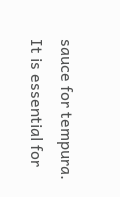sauce for tempura. It is essential for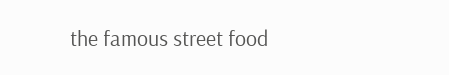the famous street food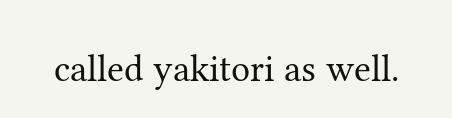called yakitori as well.